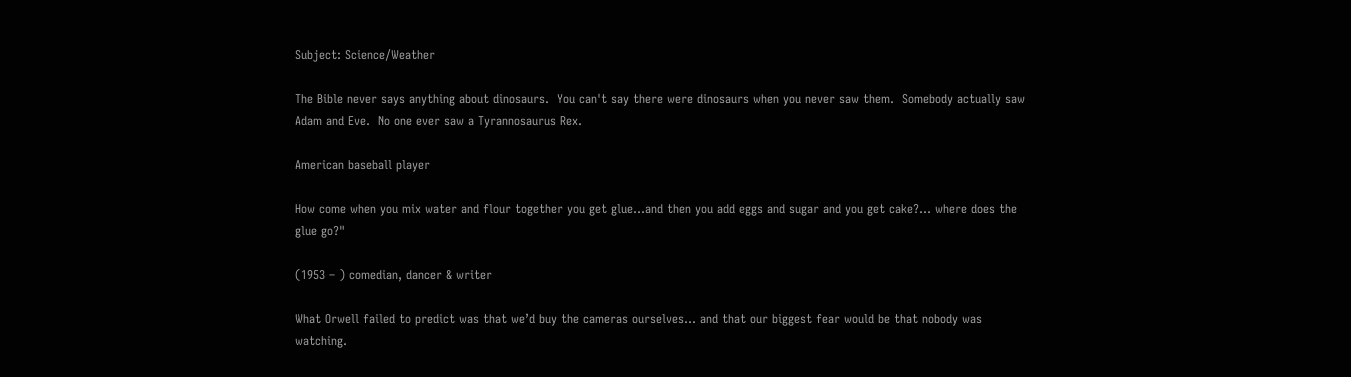Subject: Science/Weather

The Bible never says anything about dinosaurs.  You can't say there were dinosaurs when you never saw them.  Somebody actually saw Adam and Eve.  No one ever saw a Tyrannosaurus Rex.

American baseball player

How come when you mix water and flour together you get glue…and then you add eggs and sugar and you get cake?… where does the glue go?"

(1953 – ) comedian, dancer & writer

What Orwell failed to predict was that we’d buy the cameras ourselves… and that our biggest fear would be that nobody was watching.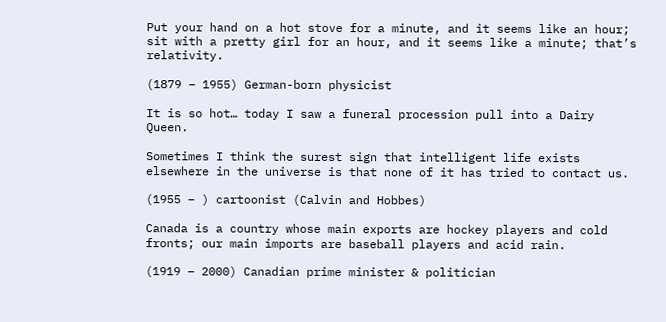Put your hand on a hot stove for a minute, and it seems like an hour; sit with a pretty girl for an hour, and it seems like a minute; that’s relativity.

(1879 – 1955) German-born physicist

It is so hot… today I saw a funeral procession pull into a Dairy Queen.

Sometimes I think the surest sign that intelligent life exists elsewhere in the universe is that none of it has tried to contact us.

(1955 – ) cartoonist (Calvin and Hobbes)

Canada is a country whose main exports are hockey players and cold fronts; our main imports are baseball players and acid rain.

(1919 – 2000) Canadian prime minister & politician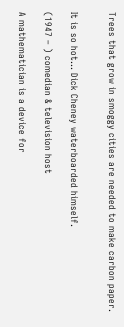Trees that grow in smoggy cities are needed to make carbon paper.


It is so hot… Dick Cheney waterboarded himself.

(1947 – ) comedian & television host

A mathematician is a device for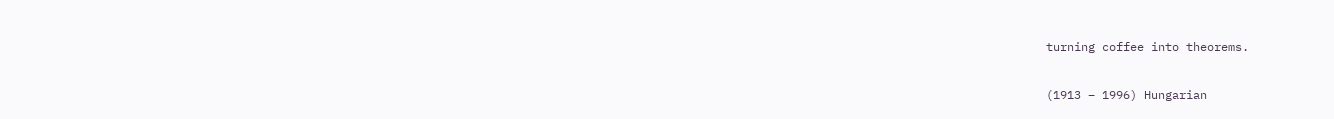turning coffee into theorems.

(1913 – 1996) Hungarian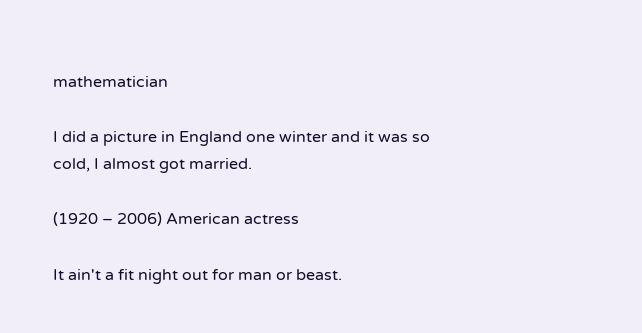mathematician

I did a picture in England one winter and it was so cold, I almost got married.

(1920 – 2006) American actress

It ain't a fit night out for man or beast.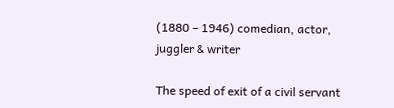(1880 – 1946) comedian, actor, juggler & writer

The speed of exit of a civil servant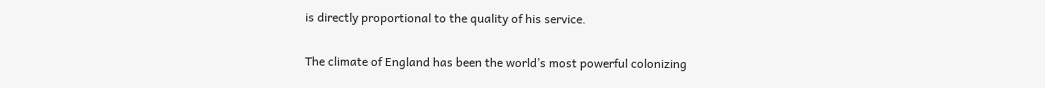is directly proportional to the quality of his service.

The climate of England has been the world’s most powerful colonizing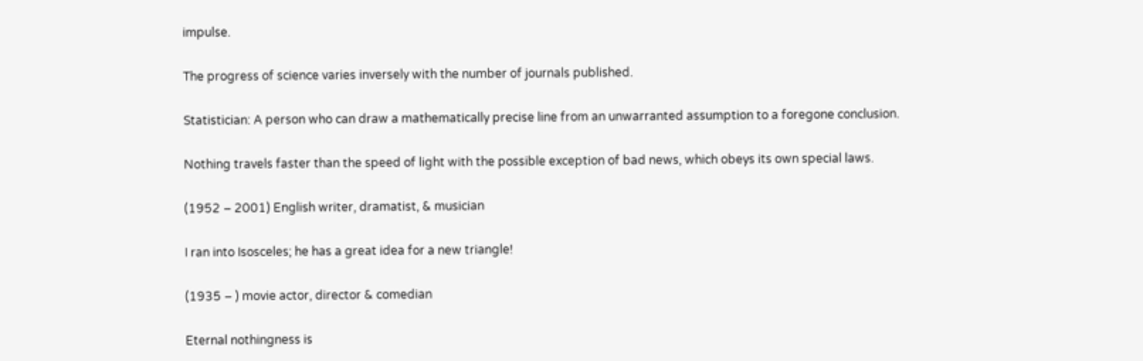impulse.

The progress of science varies inversely with the number of journals published.

Statistician: A person who can draw a mathematically precise line from an unwarranted assumption to a foregone conclusion.

Nothing travels faster than the speed of light with the possible exception of bad news, which obeys its own special laws.

(1952 – 2001) English writer, dramatist, & musician

I ran into Isosceles; he has a great idea for a new triangle!

(1935 – ) movie actor, director & comedian

Eternal nothingness is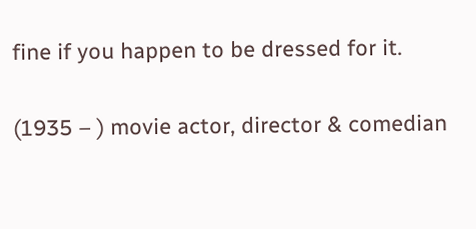fine if you happen to be dressed for it.

(1935 – ) movie actor, director & comedian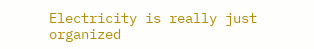Electricity is really just organized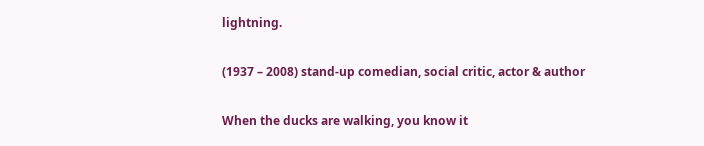lightning.

(1937 – 2008) stand-up comedian, social critic, actor & author

When the ducks are walking, you know it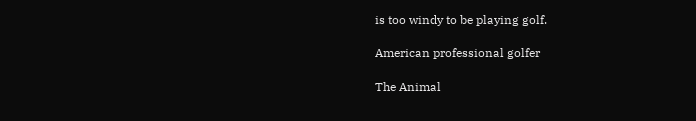is too windy to be playing golf.

American professional golfer

The Animal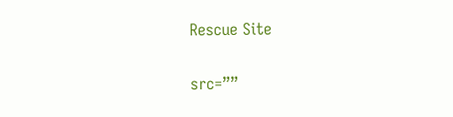Rescue Site

src=””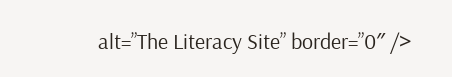alt=”The Literacy Site” border=”0″ />